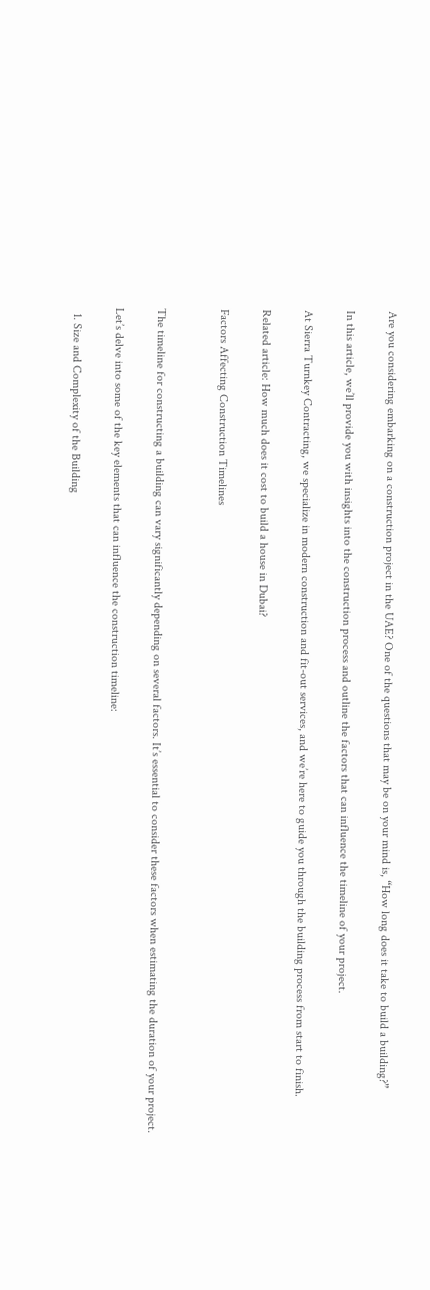Are you considering embarking on a construction project in the UAE? One of the questions that may be on your mind is, “How long does it take to build a building?”

In this article, we’ll provide you with insights into the construction process and outline the factors that can influence the timeline of your project.

At Sierra Turnkey Contracting, we specialize in modern construction and fit-out services, and we’re here to guide you through the building process from start to finish.

Related article: How much does it cost to build a house in Dubai?

Factors Affecting Construction Timelines


The timeline for constructing a building can vary significantly depending on several factors. It’s essential to consider these factors when estimating the duration of your project.

Let’s delve into some of the key elements that can influence the construction timeline:

  1. Size and Complexity of the Building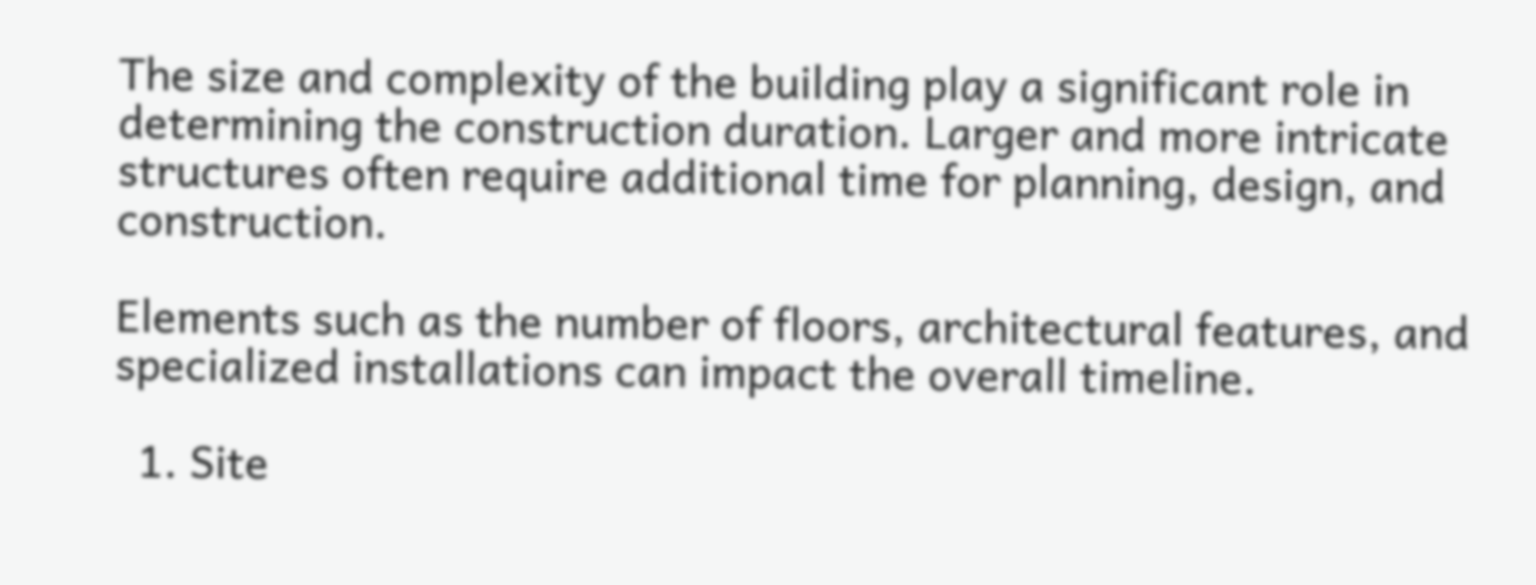The size and complexity of the building play a significant role in determining the construction duration. Larger and more intricate structures often require additional time for planning, design, and construction.

Elements such as the number of floors, architectural features, and specialized installations can impact the overall timeline.

  1. Site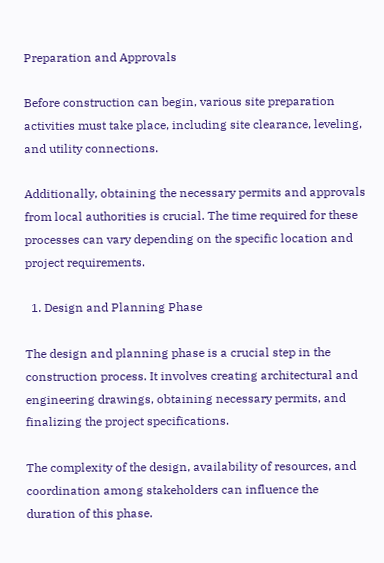Preparation and Approvals

Before construction can begin, various site preparation activities must take place, including site clearance, leveling, and utility connections.

Additionally, obtaining the necessary permits and approvals from local authorities is crucial. The time required for these processes can vary depending on the specific location and project requirements.

  1. Design and Planning Phase

The design and planning phase is a crucial step in the construction process. It involves creating architectural and engineering drawings, obtaining necessary permits, and finalizing the project specifications.

The complexity of the design, availability of resources, and coordination among stakeholders can influence the duration of this phase.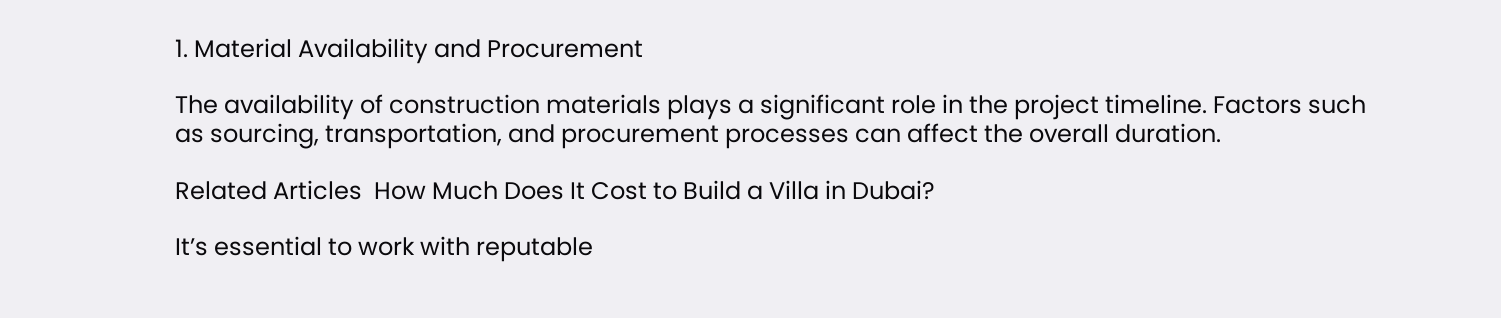1. Material Availability and Procurement

The availability of construction materials plays a significant role in the project timeline. Factors such as sourcing, transportation, and procurement processes can affect the overall duration.

Related Articles  How Much Does It Cost to Build a Villa in Dubai?

It’s essential to work with reputable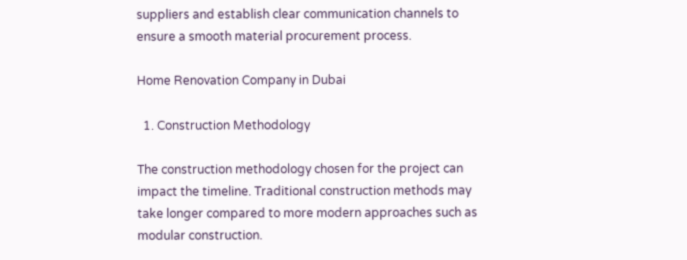suppliers and establish clear communication channels to ensure a smooth material procurement process.

Home Renovation Company in Dubai

  1. Construction Methodology

The construction methodology chosen for the project can impact the timeline. Traditional construction methods may take longer compared to more modern approaches such as modular construction.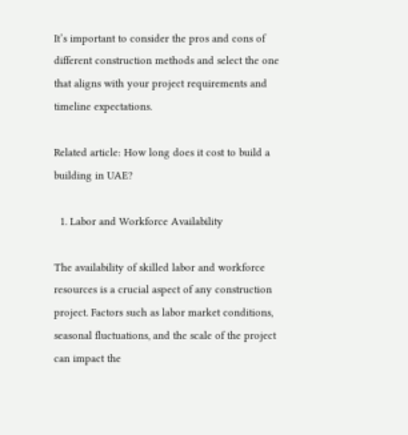It’s important to consider the pros and cons of different construction methods and select the one that aligns with your project requirements and timeline expectations.

Related article: How long does it cost to build a building in UAE?

  1. Labor and Workforce Availability

The availability of skilled labor and workforce resources is a crucial aspect of any construction project. Factors such as labor market conditions, seasonal fluctuations, and the scale of the project can impact the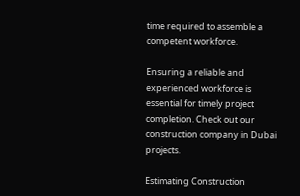time required to assemble a competent workforce.

Ensuring a reliable and experienced workforce is essential for timely project completion. Check out our construction company in Dubai projects.

Estimating Construction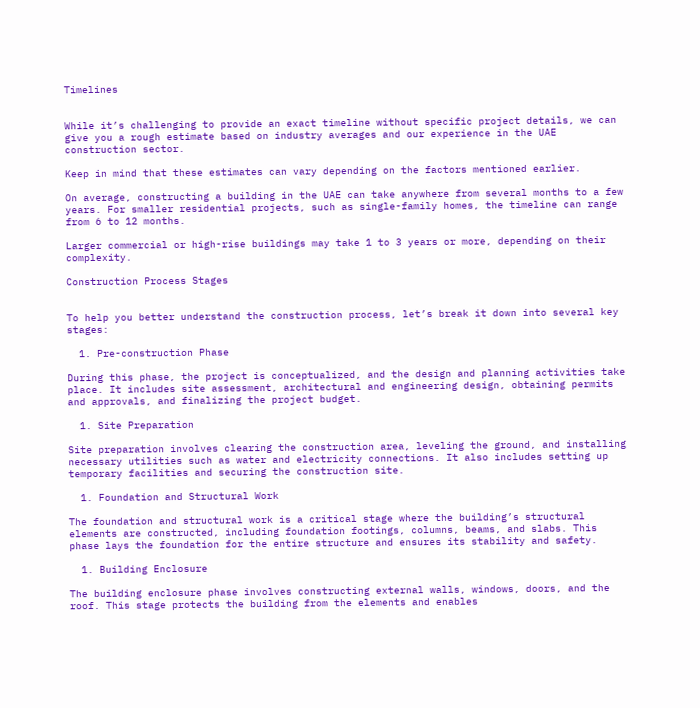Timelines


While it’s challenging to provide an exact timeline without specific project details, we can give you a rough estimate based on industry averages and our experience in the UAE construction sector.

Keep in mind that these estimates can vary depending on the factors mentioned earlier.

On average, constructing a building in the UAE can take anywhere from several months to a few years. For smaller residential projects, such as single-family homes, the timeline can range from 6 to 12 months.

Larger commercial or high-rise buildings may take 1 to 3 years or more, depending on their complexity.

Construction Process Stages


To help you better understand the construction process, let’s break it down into several key stages:

  1. Pre-construction Phase

During this phase, the project is conceptualized, and the design and planning activities take place. It includes site assessment, architectural and engineering design, obtaining permits and approvals, and finalizing the project budget.

  1. Site Preparation

Site preparation involves clearing the construction area, leveling the ground, and installing necessary utilities such as water and electricity connections. It also includes setting up temporary facilities and securing the construction site.

  1. Foundation and Structural Work

The foundation and structural work is a critical stage where the building’s structural elements are constructed, including foundation footings, columns, beams, and slabs. This phase lays the foundation for the entire structure and ensures its stability and safety.

  1. Building Enclosure

The building enclosure phase involves constructing external walls, windows, doors, and the roof. This stage protects the building from the elements and enables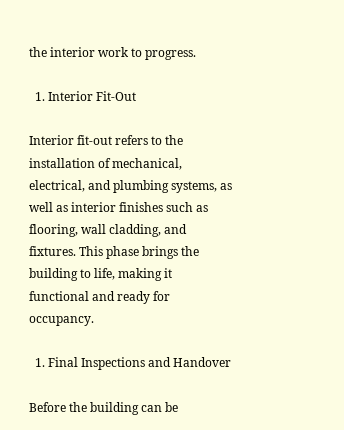the interior work to progress.

  1. Interior Fit-Out

Interior fit-out refers to the installation of mechanical, electrical, and plumbing systems, as well as interior finishes such as flooring, wall cladding, and fixtures. This phase brings the building to life, making it functional and ready for occupancy.

  1. Final Inspections and Handover

Before the building can be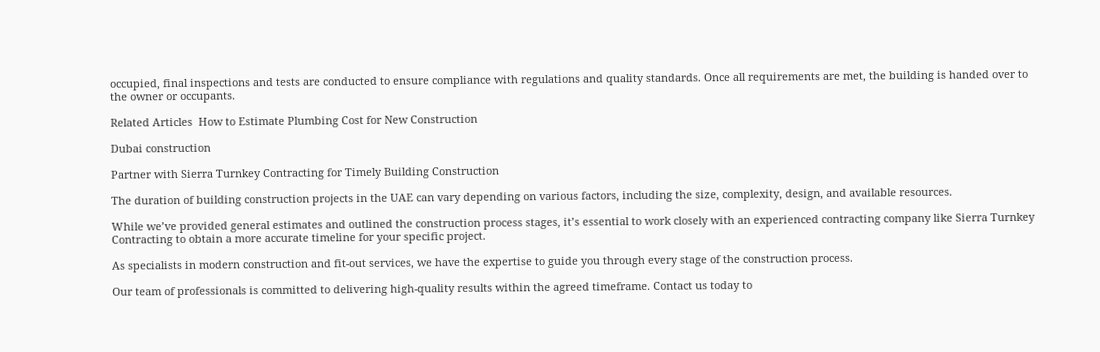occupied, final inspections and tests are conducted to ensure compliance with regulations and quality standards. Once all requirements are met, the building is handed over to the owner or occupants.

Related Articles  How to Estimate Plumbing Cost for New Construction

Dubai construction

Partner with Sierra Turnkey Contracting for Timely Building Construction

The duration of building construction projects in the UAE can vary depending on various factors, including the size, complexity, design, and available resources.

While we’ve provided general estimates and outlined the construction process stages, it’s essential to work closely with an experienced contracting company like Sierra Turnkey Contracting to obtain a more accurate timeline for your specific project.

As specialists in modern construction and fit-out services, we have the expertise to guide you through every stage of the construction process.

Our team of professionals is committed to delivering high-quality results within the agreed timeframe. Contact us today to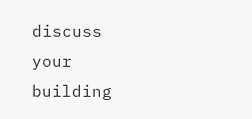discuss your building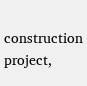construction project,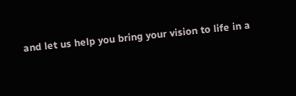and let us help you bring your vision to life in a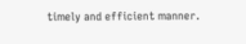timely and efficient manner.